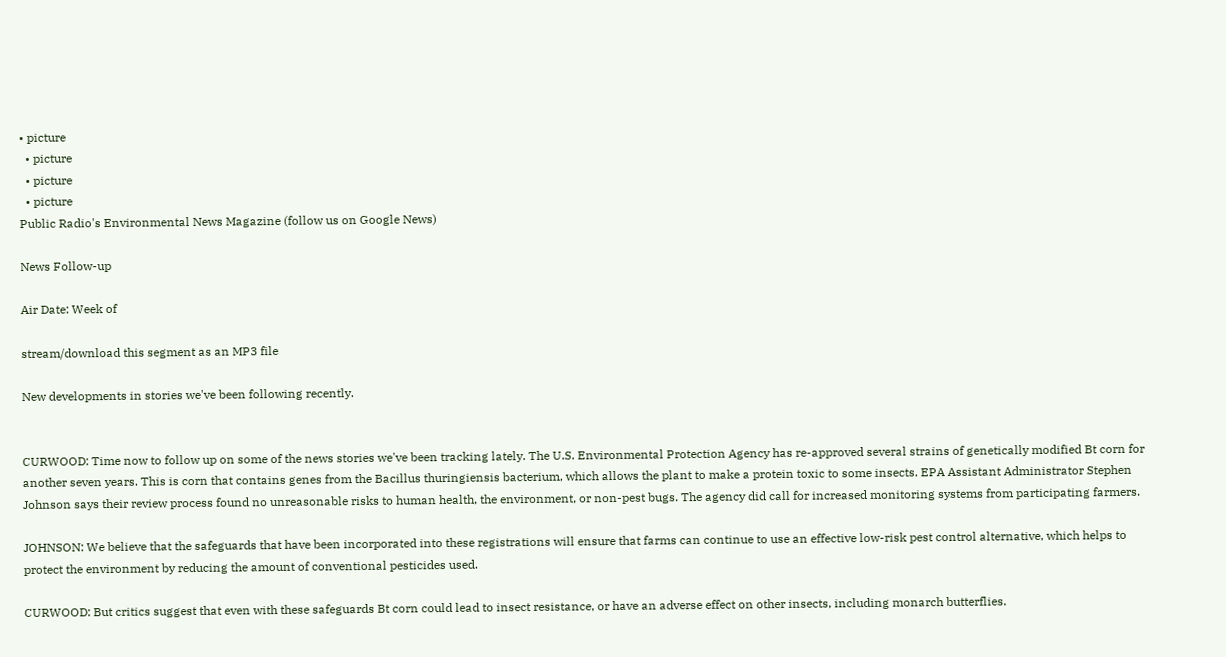• picture
  • picture
  • picture
  • picture
Public Radio's Environmental News Magazine (follow us on Google News)

News Follow-up

Air Date: Week of

stream/download this segment as an MP3 file

New developments in stories we've been following recently.


CURWOOD: Time now to follow up on some of the news stories we've been tracking lately. The U.S. Environmental Protection Agency has re-approved several strains of genetically modified Bt corn for another seven years. This is corn that contains genes from the Bacillus thuringiensis bacterium, which allows the plant to make a protein toxic to some insects. EPA Assistant Administrator Stephen Johnson says their review process found no unreasonable risks to human health, the environment, or non-pest bugs. The agency did call for increased monitoring systems from participating farmers.

JOHNSON: We believe that the safeguards that have been incorporated into these registrations will ensure that farms can continue to use an effective low-risk pest control alternative, which helps to protect the environment by reducing the amount of conventional pesticides used.

CURWOOD: But critics suggest that even with these safeguards Bt corn could lead to insect resistance, or have an adverse effect on other insects, including monarch butterflies.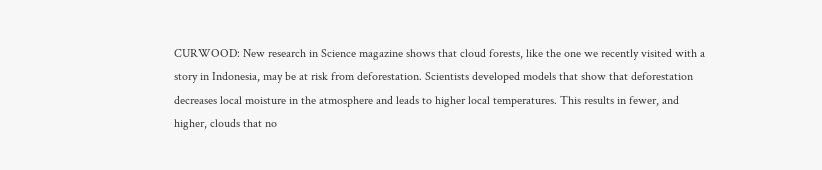CURWOOD: New research in Science magazine shows that cloud forests, like the one we recently visited with a story in Indonesia, may be at risk from deforestation. Scientists developed models that show that deforestation decreases local moisture in the atmosphere and leads to higher local temperatures. This results in fewer, and higher, clouds that no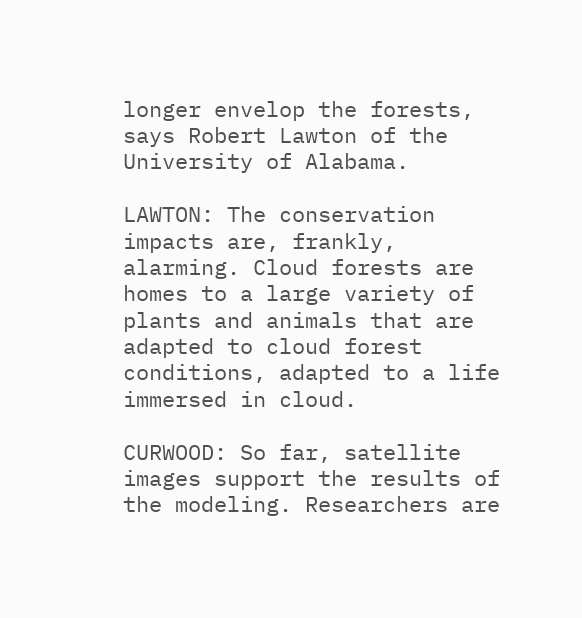longer envelop the forests, says Robert Lawton of the University of Alabama.

LAWTON: The conservation impacts are, frankly, alarming. Cloud forests are homes to a large variety of plants and animals that are adapted to cloud forest conditions, adapted to a life immersed in cloud.

CURWOOD: So far, satellite images support the results of the modeling. Researchers are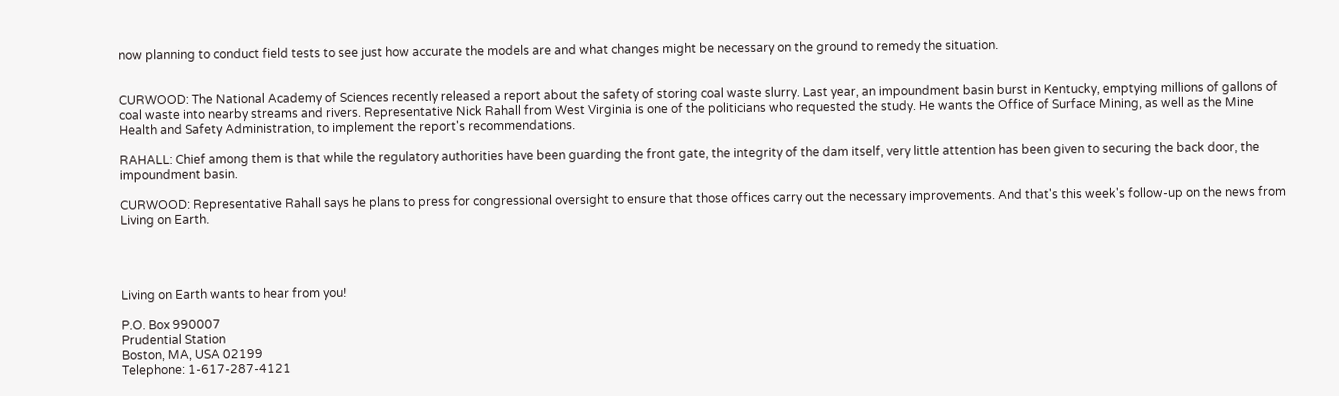now planning to conduct field tests to see just how accurate the models are and what changes might be necessary on the ground to remedy the situation.


CURWOOD: The National Academy of Sciences recently released a report about the safety of storing coal waste slurry. Last year, an impoundment basin burst in Kentucky, emptying millions of gallons of coal waste into nearby streams and rivers. Representative Nick Rahall from West Virginia is one of the politicians who requested the study. He wants the Office of Surface Mining, as well as the Mine Health and Safety Administration, to implement the report's recommendations.

RAHALL: Chief among them is that while the regulatory authorities have been guarding the front gate, the integrity of the dam itself, very little attention has been given to securing the back door, the impoundment basin.

CURWOOD: Representative Rahall says he plans to press for congressional oversight to ensure that those offices carry out the necessary improvements. And that's this week's follow-up on the news from Living on Earth.




Living on Earth wants to hear from you!

P.O. Box 990007
Prudential Station
Boston, MA, USA 02199
Telephone: 1-617-287-4121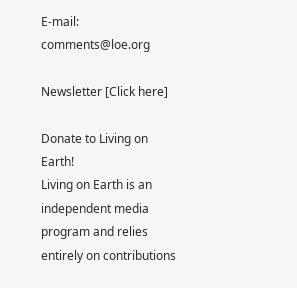E-mail: comments@loe.org

Newsletter [Click here]

Donate to Living on Earth!
Living on Earth is an independent media program and relies entirely on contributions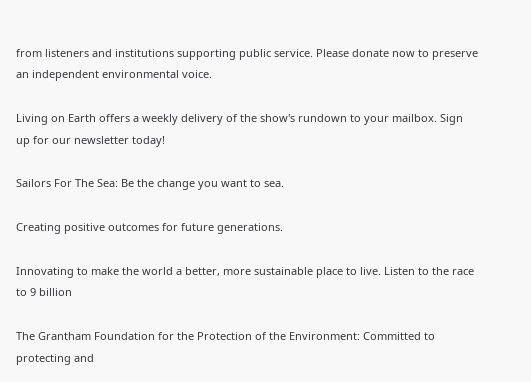from listeners and institutions supporting public service. Please donate now to preserve an independent environmental voice.

Living on Earth offers a weekly delivery of the show's rundown to your mailbox. Sign up for our newsletter today!

Sailors For The Sea: Be the change you want to sea.

Creating positive outcomes for future generations.

Innovating to make the world a better, more sustainable place to live. Listen to the race to 9 billion

The Grantham Foundation for the Protection of the Environment: Committed to protecting and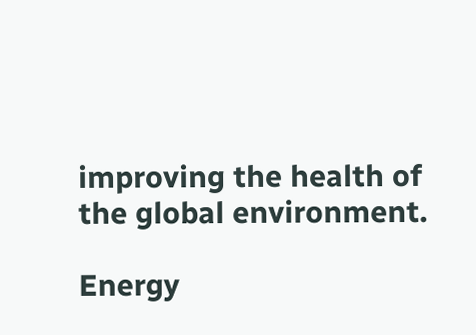improving the health of the global environment.

Energy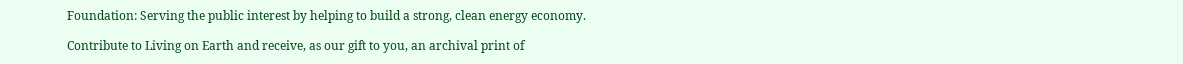Foundation: Serving the public interest by helping to build a strong, clean energy economy.

Contribute to Living on Earth and receive, as our gift to you, an archival print of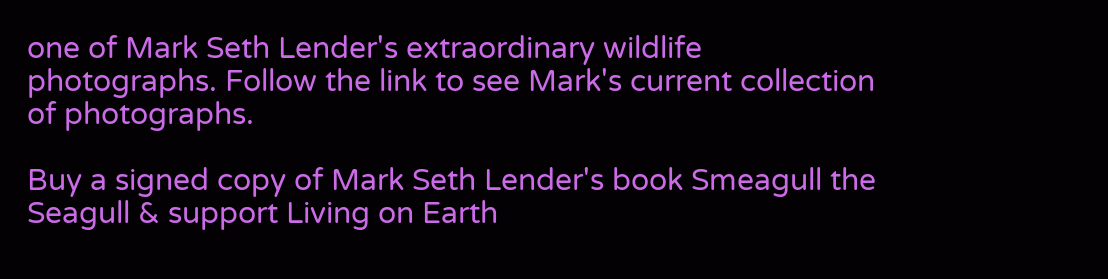one of Mark Seth Lender's extraordinary wildlife photographs. Follow the link to see Mark's current collection of photographs.

Buy a signed copy of Mark Seth Lender's book Smeagull the Seagull & support Living on Earth